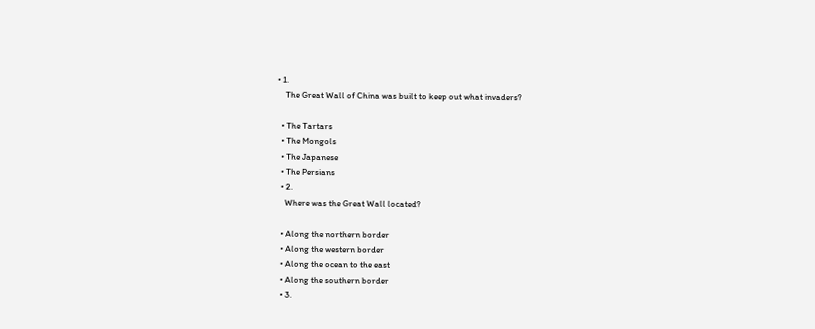• 1.
    The Great Wall of China was built to keep out what invaders?

  • The Tartars
  • The Mongols
  • The Japanese
  • The Persians
  • 2.
    Where was the Great Wall located?

  • Along the northern border
  • Along the western border
  • Along the ocean to the east
  • Along the southern border
  • 3.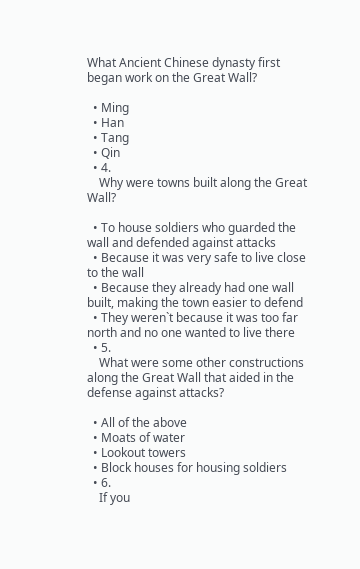What Ancient Chinese dynasty first began work on the Great Wall?

  • Ming
  • Han
  • Tang
  • Qin
  • 4.
    Why were towns built along the Great Wall?

  • To house soldiers who guarded the wall and defended against attacks
  • Because it was very safe to live close to the wall
  • Because they already had one wall built, making the town easier to defend
  • They weren`t because it was too far north and no one wanted to live there
  • 5.
    What were some other constructions along the Great Wall that aided in the defense against attacks?

  • All of the above
  • Moats of water
  • Lookout towers
  • Block houses for housing soldiers
  • 6.
    If you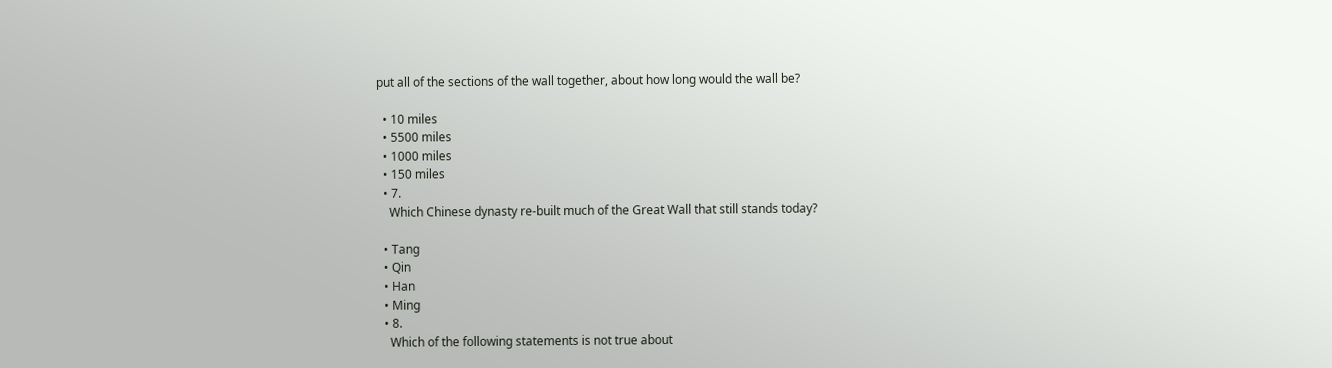put all of the sections of the wall together, about how long would the wall be?

  • 10 miles
  • 5500 miles
  • 1000 miles
  • 150 miles
  • 7.
    Which Chinese dynasty re-built much of the Great Wall that still stands today?

  • Tang
  • Qin
  • Han
  • Ming
  • 8.
    Which of the following statements is not true about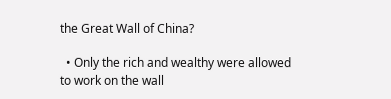the Great Wall of China?

  • Only the rich and wealthy were allowed to work on the wall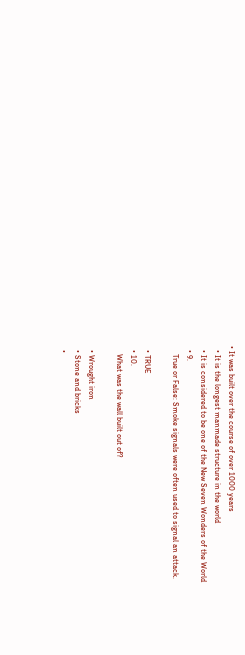• It was built over the course of over 1000 years
  • It is the longest manmade structure in the world
  • It is considered to be one of the New Seven Wonders of the World
  • 9.
    True or False: Smoke signals were often used to signal an attack.

  • TRUE
  • 10.
    What was the wall built out of?

  • Wrought iron
  • Stone and bricks
  •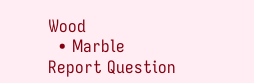Wood
  • Marble
Report Question